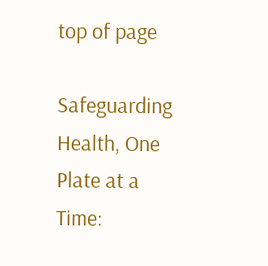top of page

Safeguarding Health, One Plate at a Time: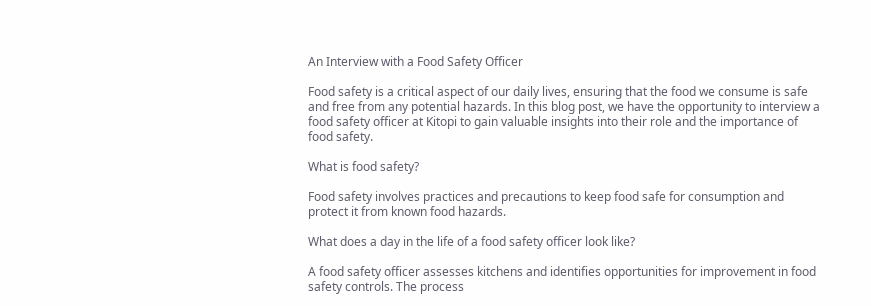An Interview with a Food Safety Officer

Food safety is a critical aspect of our daily lives, ensuring that the food we consume is safe and free from any potential hazards. In this blog post, we have the opportunity to interview a food safety officer at Kitopi to gain valuable insights into their role and the importance of food safety.

What is food safety?

Food safety involves practices and precautions to keep food safe for consumption and protect it from known food hazards.

What does a day in the life of a food safety officer look like?

A food safety officer assesses kitchens and identifies opportunities for improvement in food safety controls. The process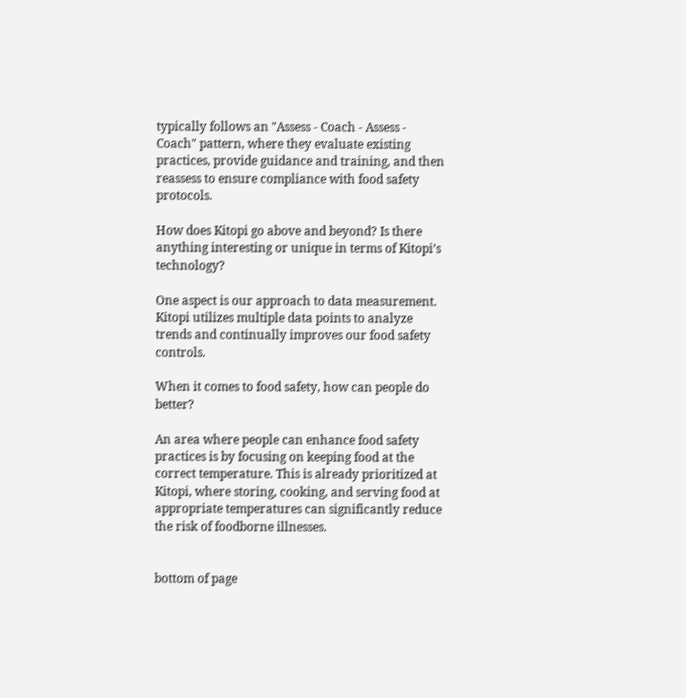typically follows an "Assess - Coach - Assess - Coach" pattern, where they evaluate existing practices, provide guidance and training, and then reassess to ensure compliance with food safety protocols.

How does Kitopi go above and beyond? Is there anything interesting or unique in terms of Kitopi’s technology?

One aspect is our approach to data measurement. Kitopi utilizes multiple data points to analyze trends and continually improves our food safety controls.

When it comes to food safety, how can people do better?

An area where people can enhance food safety practices is by focusing on keeping food at the correct temperature. This is already prioritized at Kitopi, where storing, cooking, and serving food at appropriate temperatures can significantly reduce the risk of foodborne illnesses.


bottom of page